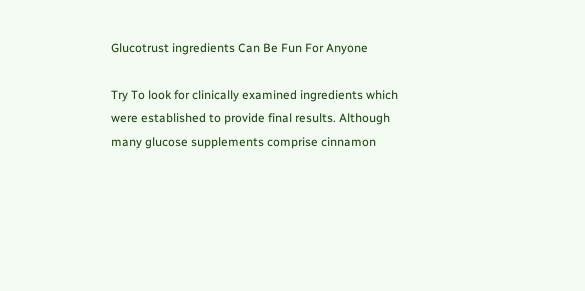Glucotrust ingredients Can Be Fun For Anyone

Try To look for clinically examined ingredients which were established to provide final results. Although many glucose supplements comprise cinnamon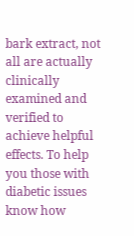bark extract, not all are actually clinically examined and verified to achieve helpful effects. To help you those with diabetic issues know how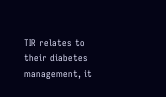TIR relates to their diabetes management, it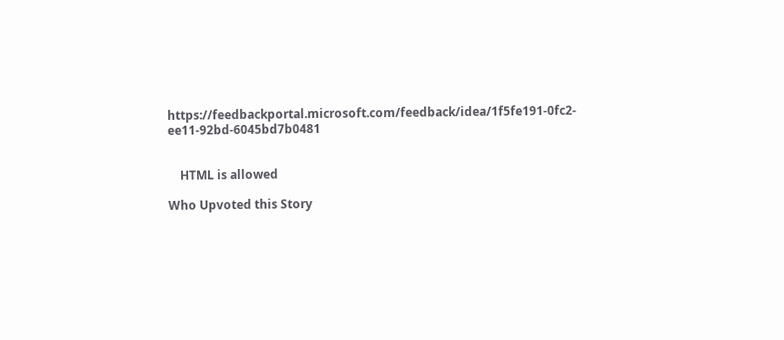https://feedbackportal.microsoft.com/feedback/idea/1f5fe191-0fc2-ee11-92bd-6045bd7b0481


    HTML is allowed

Who Upvoted this Story